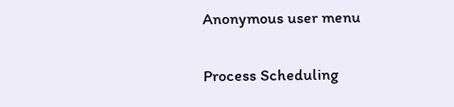Anonymous user menu

Process Scheduling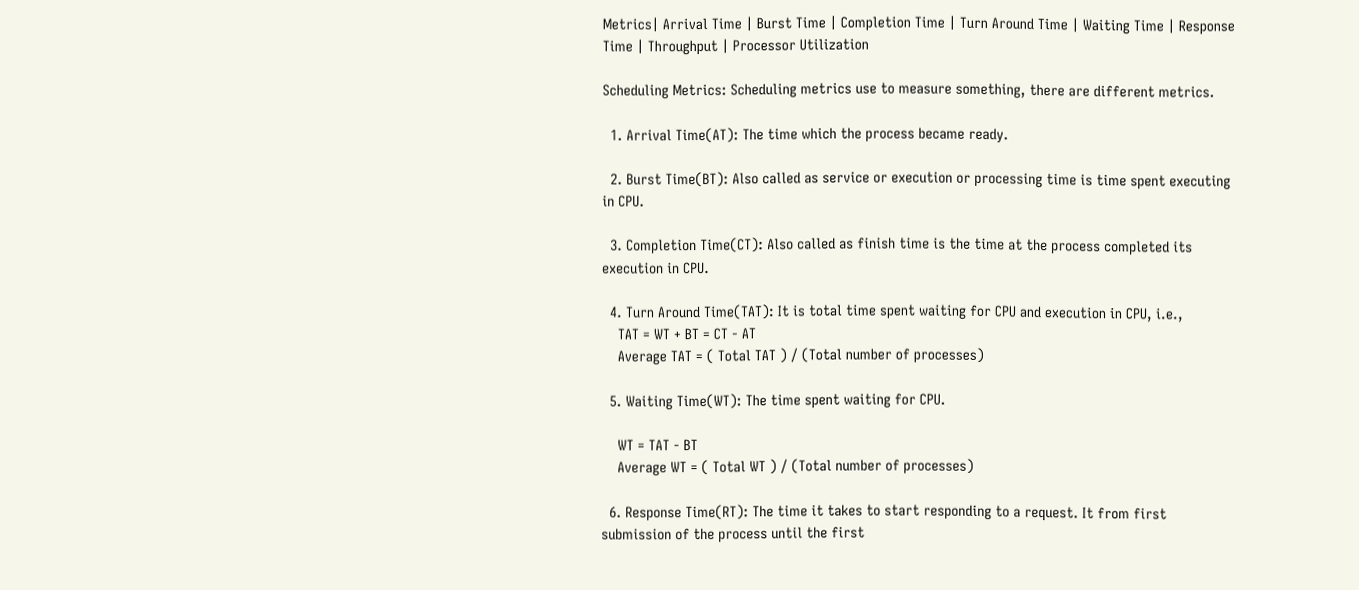Metrics| Arrival Time | Burst Time | Completion Time | Turn Around Time | Waiting Time | Response Time | Throughput | Processor Utilization

Scheduling Metrics: Scheduling metrics use to measure something, there are different metrics.

  1. Arrival Time(AT): The time which the process became ready.

  2. Burst Time(BT): Also called as service or execution or processing time is time spent executing in CPU.

  3. Completion Time(CT): Also called as finish time is the time at the process completed its execution in CPU.

  4. Turn Around Time(TAT): It is total time spent waiting for CPU and execution in CPU, i.e.,
    TAT = WT + BT = CT - AT
    Average TAT = ( Total TAT ) / (Total number of processes)

  5. Waiting Time(WT): The time spent waiting for CPU.

    WT = TAT - BT
    Average WT = ( Total WT ) / (Total number of processes)

  6. Response Time(RT): The time it takes to start responding to a request. It from first submission of the process until the first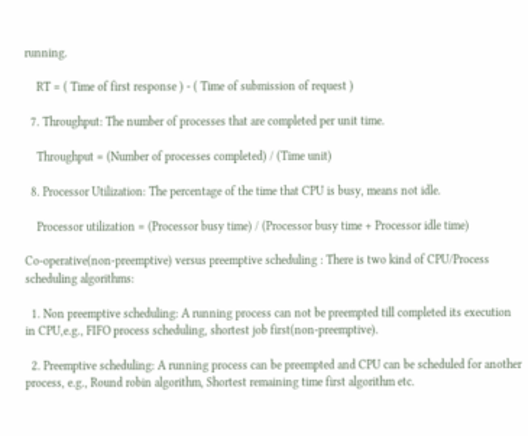running.

    RT = ( Time of first response ) - ( Time of submission of request )

  7. Throughput: The number of processes that are completed per unit time.

    Throughput = (Number of processes completed) / (Time unit)

  8. Processor Utilization: The percentage of the time that CPU is busy, means not idle.

    Processor utilization = (Processor busy time) / (Processor busy time + Processor idle time)

Co-operative(non-preemptive) versus preemptive scheduling : There is two kind of CPU/Process scheduling algorithms:

  1. Non preemptive scheduling: A running process can not be preempted till completed its execution in CPU,e.g., FIFO process scheduling, shortest job first(non-preemptive).

  2. Preemptive scheduling: A running process can be preempted and CPU can be scheduled for another process, e.g., Round robin algorithm, Shortest remaining time first algorithm etc.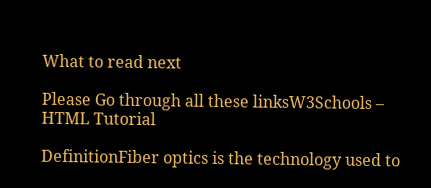What to read next

Please Go through all these linksW3Schools – HTML Tutorial

DefinitionFiber optics is the technology used to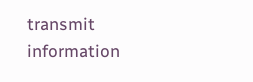transmit information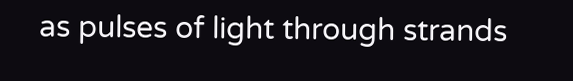as pulses of light through strands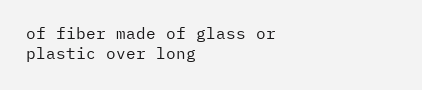of fiber made of glass or plastic over long